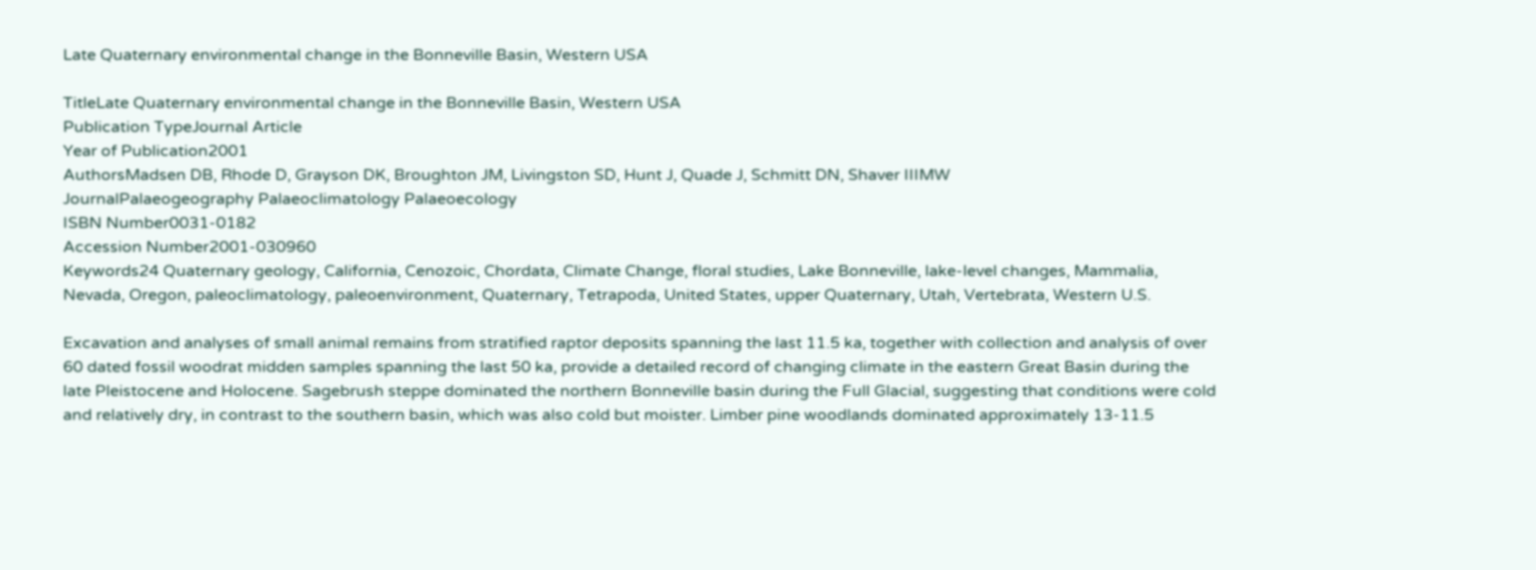Late Quaternary environmental change in the Bonneville Basin, Western USA

TitleLate Quaternary environmental change in the Bonneville Basin, Western USA
Publication TypeJournal Article
Year of Publication2001
AuthorsMadsen DB, Rhode D, Grayson DK, Broughton JM, Livingston SD, Hunt J, Quade J, Schmitt DN, Shaver IIIMW
JournalPalaeogeography Palaeoclimatology Palaeoecology
ISBN Number0031-0182
Accession Number2001-030960
Keywords24 Quaternary geology, California, Cenozoic, Chordata, Climate Change, floral studies, Lake Bonneville, lake-level changes, Mammalia, Nevada, Oregon, paleoclimatology, paleoenvironment, Quaternary, Tetrapoda, United States, upper Quaternary, Utah, Vertebrata, Western U.S.

Excavation and analyses of small animal remains from stratified raptor deposits spanning the last 11.5 ka, together with collection and analysis of over 60 dated fossil woodrat midden samples spanning the last 50 ka, provide a detailed record of changing climate in the eastern Great Basin during the late Pleistocene and Holocene. Sagebrush steppe dominated the northern Bonneville basin during the Full Glacial, suggesting that conditions were cold and relatively dry, in contrast to the southern basin, which was also cold but moister. Limber pine woodlands dominated approximately 13-11.5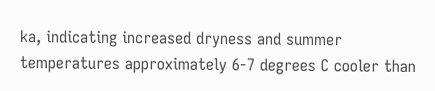ka, indicating increased dryness and summer temperatures approximately 6-7 degrees C cooler than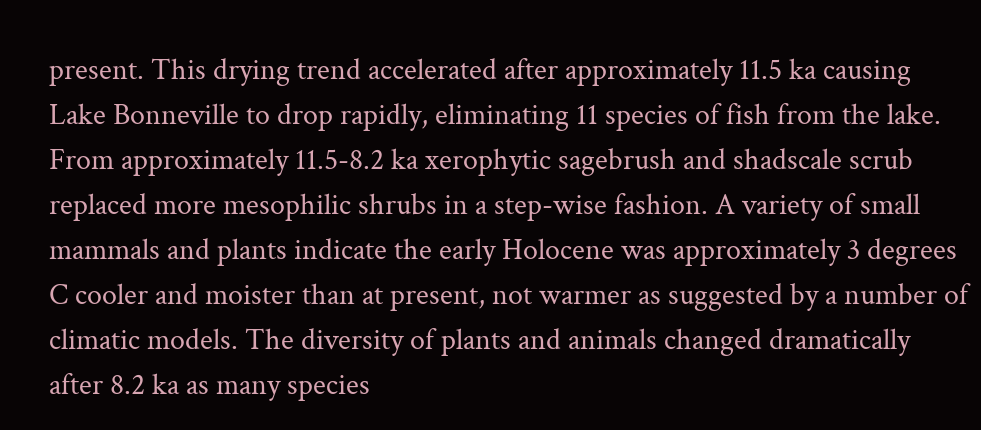present. This drying trend accelerated after approximately 11.5 ka causing Lake Bonneville to drop rapidly, eliminating 11 species of fish from the lake. From approximately 11.5-8.2 ka xerophytic sagebrush and shadscale scrub replaced more mesophilic shrubs in a step-wise fashion. A variety of small mammals and plants indicate the early Holocene was approximately 3 degrees C cooler and moister than at present, not warmer as suggested by a number of climatic models. The diversity of plants and animals changed dramatically after 8.2 ka as many species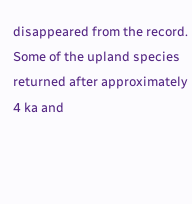disappeared from the record. Some of the upland species returned after approximately 4 ka and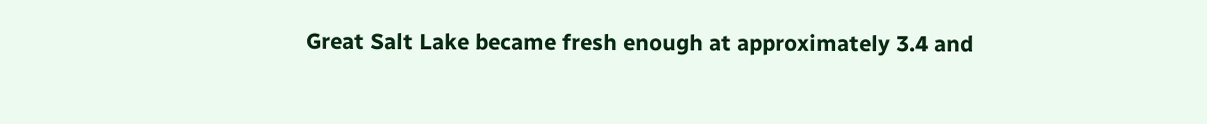Great Salt Lake became fresh enough at approximately 3.4 and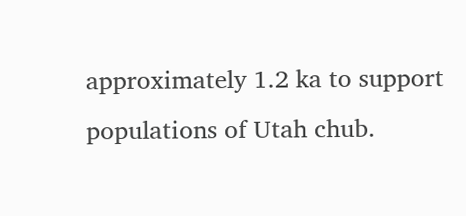approximately 1.2 ka to support populations of Utah chub.